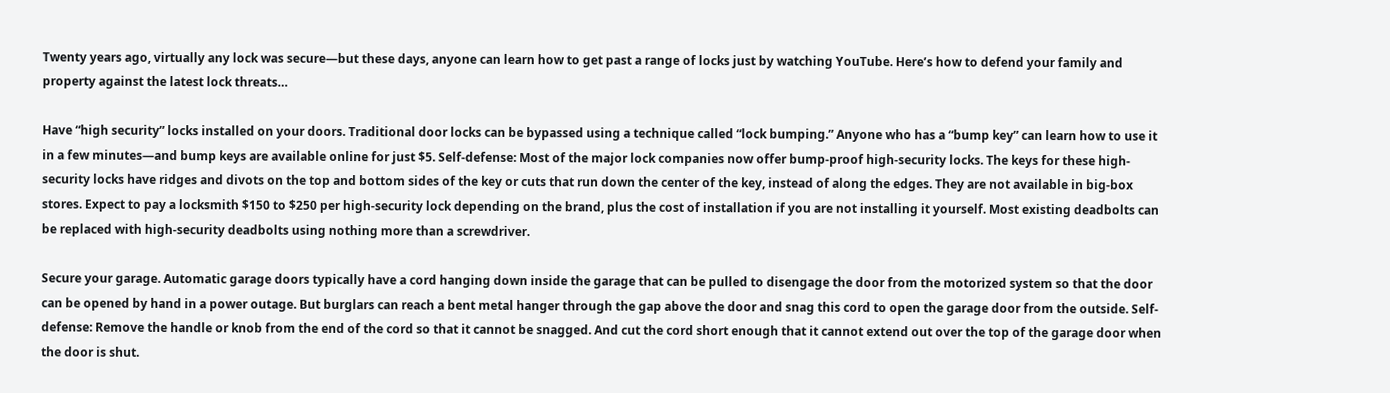Twenty years ago, virtually any lock was secure—but these days, anyone can learn how to get past a range of locks just by watching YouTube. Here’s how to defend your family and property against the latest lock threats…

Have “high security” locks installed on your doors. Traditional door locks can be bypassed using a technique called “lock bumping.” Anyone who has a “bump key” can learn how to use it in a few minutes—and bump keys are available online for just $5. Self-defense: Most of the major lock companies now offer bump-proof high-security locks. The keys for these high-security locks have ridges and divots on the top and bottom sides of the key or cuts that run down the center of the key, instead of along the edges. They are not available in big-box stores. Expect to pay a locksmith $150 to $250 per high-security lock depending on the brand, plus the cost of installation if you are not installing it yourself. Most existing deadbolts can be replaced with high-security deadbolts using nothing more than a screwdriver.

Secure your garage. Automatic garage doors typically have a cord hanging down inside the garage that can be pulled to disengage the door from the motorized system so that the door can be opened by hand in a power outage. But burglars can reach a bent metal hanger through the gap above the door and snag this cord to open the garage door from the outside. Self-defense: Remove the handle or knob from the end of the cord so that it cannot be snagged. And cut the cord short enough that it cannot extend out over the top of the garage door when the door is shut.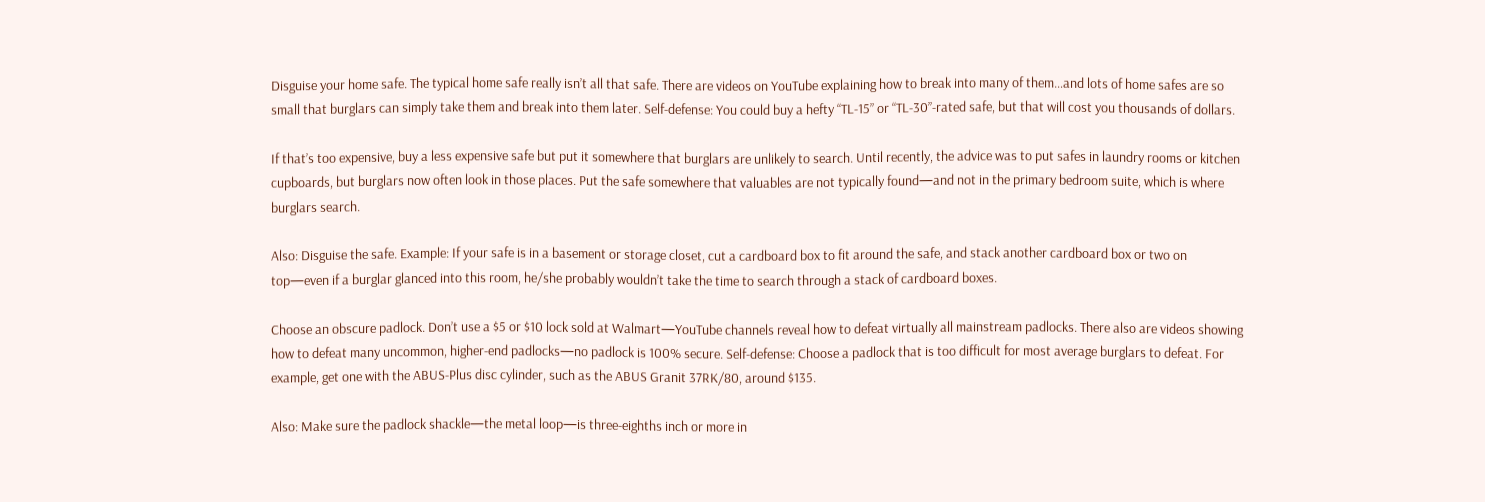Disguise your home safe. The typical home safe really isn’t all that safe. There are videos on YouTube explaining how to break into many of them…and lots of home safes are so small that burglars can simply take them and break into them later. Self-defense: You could buy a hefty “TL-15” or “TL-30”-rated safe, but that will cost you thousands of dollars.

If that’s too expensive, buy a less expensive safe but put it somewhere that burglars are unlikely to search. Until recently, the advice was to put safes in laundry rooms or kitchen cupboards, but burglars now often look in those places. Put the safe somewhere that valuables are not typically found—and not in the primary bedroom suite, which is where burglars search.

Also: Disguise the safe. Example: If your safe is in a basement or storage closet, cut a cardboard box to fit around the safe, and stack another cardboard box or two on top—even if a burglar glanced into this room, he/she probably wouldn’t take the time to search through a stack of cardboard boxes.

Choose an obscure padlock. Don’t use a $5 or $10 lock sold at Walmart—YouTube channels reveal how to defeat virtually all mainstream padlocks. There also are videos showing how to defeat many uncommon, higher-end padlocks—no padlock is 100% secure. Self-defense: Choose a padlock that is too difficult for most average burglars to defeat. For example, get one with the ABUS-Plus disc cylinder, such as the ABUS Granit 37RK/80, around $135.

Also: Make sure the padlock shackle—the metal loop—is three-eighths inch or more in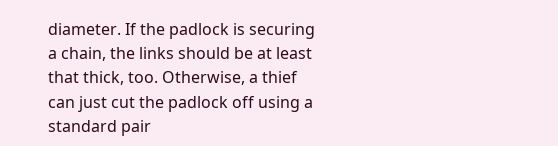diameter. If the padlock is securing a chain, the links should be at least that thick, too. Otherwise, a thief can just cut the padlock off using a standard pair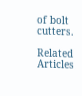of bolt cutters.

Related Articles